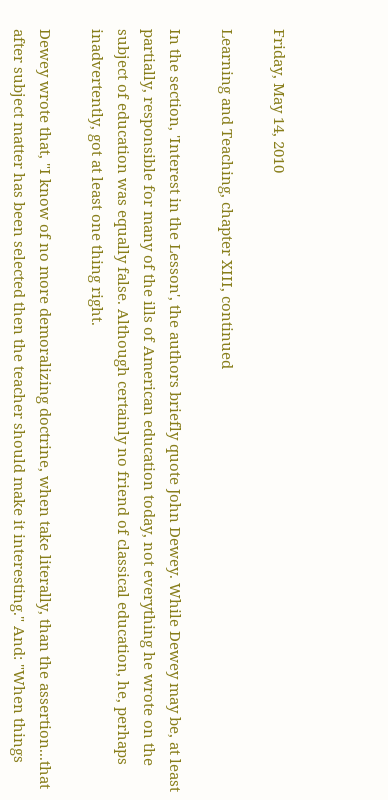Friday, May 14, 2010

Learning and Teaching, chapter XIII, continued

In the section, 'Interest in the Lesson', the authors briefly quote John Dewey. While Dewey may be, at least partially, responsible for many of the ills of American education today, not everything he wrote on the subject of education was equally false. Although certainly no friend of classical education, he, perhaps inadvertently, got at least one thing right.

Dewey wrote that, "I know of no more demoralizing doctrine, when take literally, than the assertion...that after subject matter has been selected then the teacher should make it interesting." And: "When things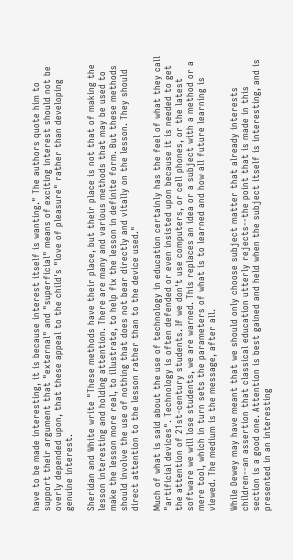have to be made interesting, it is because interest itself is wanting." The authors quote him to support their argument that "external" and "superficial" means of exciting interest should not be overly depended upon, that these appeal to the child's "love of pleasure" rather than developing genuine interest.

Sheridan and White write "These methods have their place, but their place is not that of making the lesson interesting and holding attention. There are many and various methods that may be used to make the lesson more real, to illustrate, to help fix the lesson in definite form. But these methods should involve the use of nothing that does not bear directly and vitally on the lesson. They should direct attention to the lesson rather than to the device used."

Much of what is said about the use of technology in education certainly has the feel of what they call "artificial devices". Technology is often defended or even insisted upon because it is needed to get the attention of 21st-century students. If we don't use computers, or cell phones, or the latest software we will lose students, we are warned. This replaces an idea or a subject with a method or a mere tool, which in turn sets the parameters of what is to learned and how all future learning is viewed. The medium is the message, after all.

While Dewey may have meant that we should only choose subject matter that already interests children--an assertion that classical education utterly rejects--the point that is made in this section is a good one. Attention is best gained and held when the subject itself is interesting, and is presented in an interesting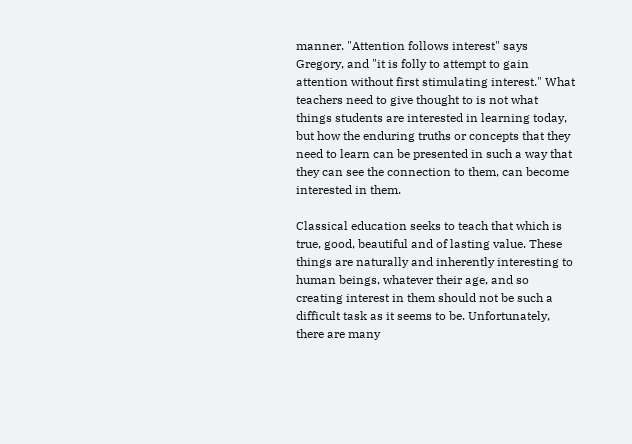manner. "Attention follows interest" says Gregory, and "it is folly to attempt to gain attention without first stimulating interest." What teachers need to give thought to is not what things students are interested in learning today, but how the enduring truths or concepts that they need to learn can be presented in such a way that they can see the connection to them, can become interested in them.

Classical education seeks to teach that which is true, good, beautiful and of lasting value. These things are naturally and inherently interesting to human beings, whatever their age, and so creating interest in them should not be such a difficult task as it seems to be. Unfortunately, there are many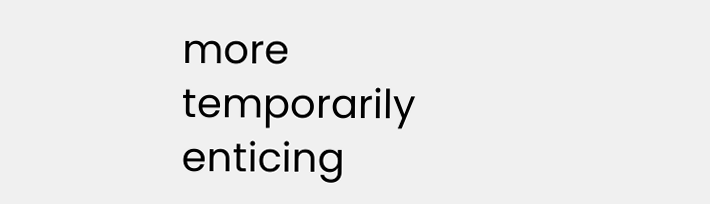more temporarily enticing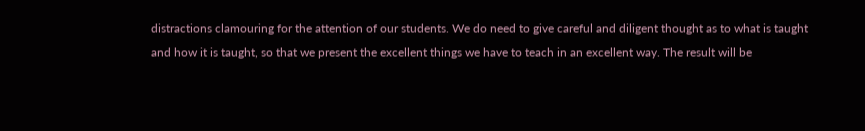distractions clamouring for the attention of our students. We do need to give careful and diligent thought as to what is taught and how it is taught, so that we present the excellent things we have to teach in an excellent way. The result will be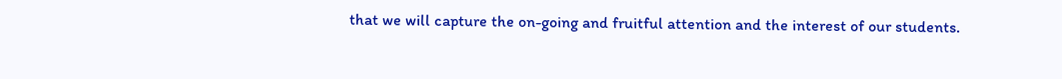that we will capture the on-going and fruitful attention and the interest of our students.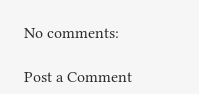No comments:

Post a Comment